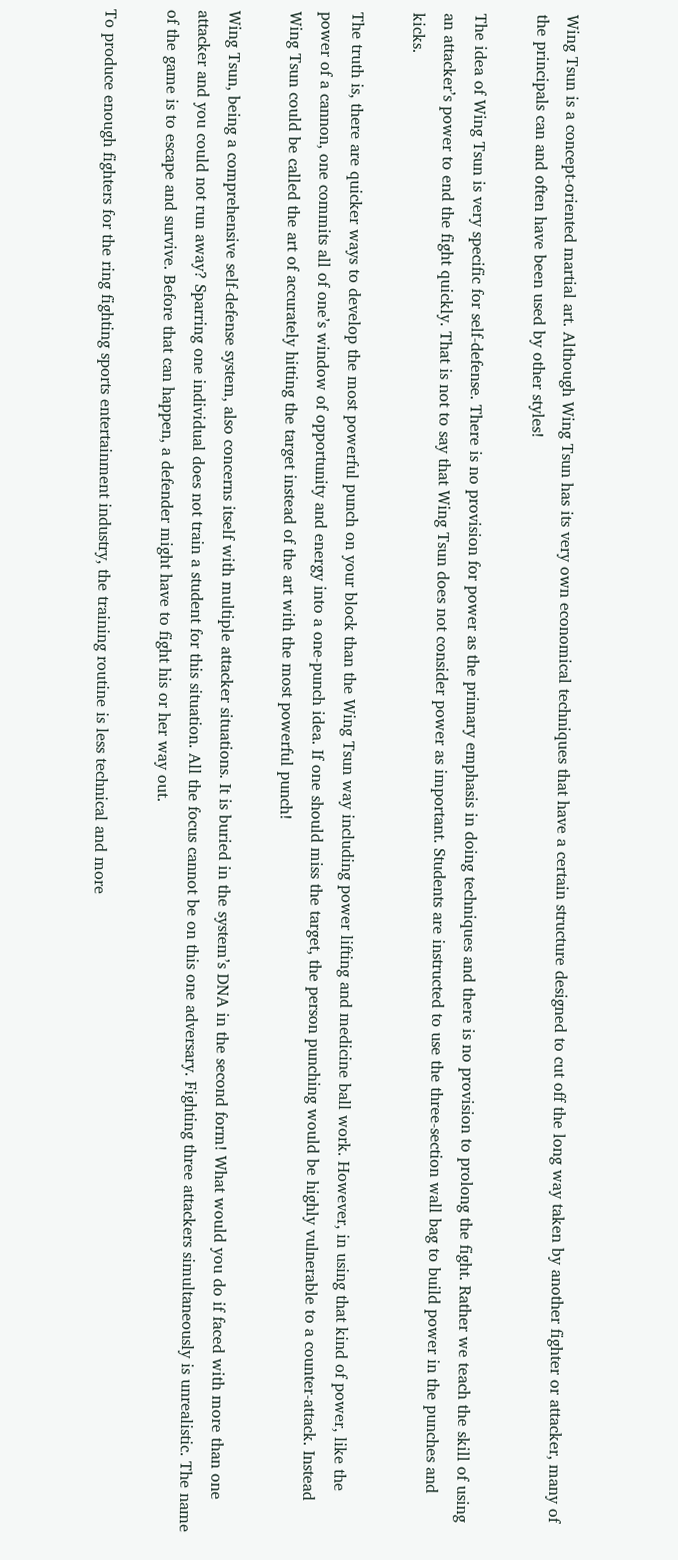Wing Tsun is a concept-oriented martial art. Although Wing Tsun has its very own economical techniques that have a certain structure designed to cut off the long way taken by another fighter or attacker, many of the principals can and often have been used by other styles!

The idea of Wing Tsun is very specific for self-defense. There is no provision for power as the primary emphasis in doing techniques and there is no provision to prolong the fight. Rather we teach the skill of using an attacker’s power to end the fight quickly. That is not to say that Wing Tsun does not consider power as important. Students are instructed to use the three-section wall bag to build power in the punches and kicks.

The truth is, there are quicker ways to develop the most powerful punch on your block than the Wing Tsun way including power lifting and medicine ball work. However, in using that kind of power, like the power of a cannon, one commits all of one’s window of opportunity and energy into a one-punch idea. If one should miss the target, the person punching would be highly vulnerable to a counter-attack. Instead Wing Tsun could be called the art of accurately hitting the target instead of the art with the most powerful punch!

Wing Tsun, being a comprehensive self-defense system, also concerns itself with multiple attacker situations. It is buried in the system’s DNA in the second form! What would you do if faced with more than one attacker and you could not run away? Sparring one individual does not train a student for this situation. All the focus cannot be on this one adversary. Fighting three attackers simultaneously is unrealistic. The name of the game is to escape and survive. Before that can happen, a defender might have to fight his or her way out.

To produce enough fighters for the ring fighting sports entertainment industry, the training routine is less technical and more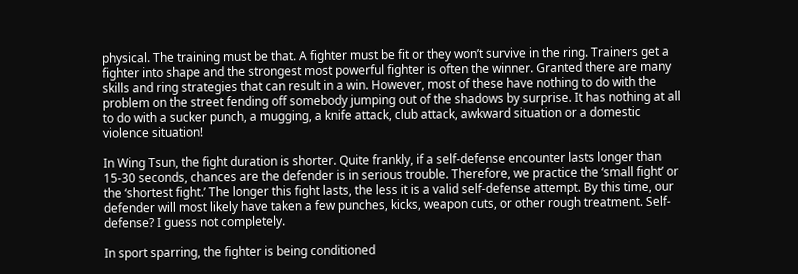physical. The training must be that. A fighter must be fit or they won’t survive in the ring. Trainers get a fighter into shape and the strongest most powerful fighter is often the winner. Granted there are many skills and ring strategies that can result in a win. However, most of these have nothing to do with the problem on the street fending off somebody jumping out of the shadows by surprise. It has nothing at all to do with a sucker punch, a mugging, a knife attack, club attack, awkward situation or a domestic violence situation!

In Wing Tsun, the fight duration is shorter. Quite frankly, if a self-defense encounter lasts longer than 15-30 seconds, chances are the defender is in serious trouble. Therefore, we practice the ‘small fight’ or the ‘shortest fight.’ The longer this fight lasts, the less it is a valid self-defense attempt. By this time, our defender will most likely have taken a few punches, kicks, weapon cuts, or other rough treatment. Self-defense? I guess not completely.

In sport sparring, the fighter is being conditioned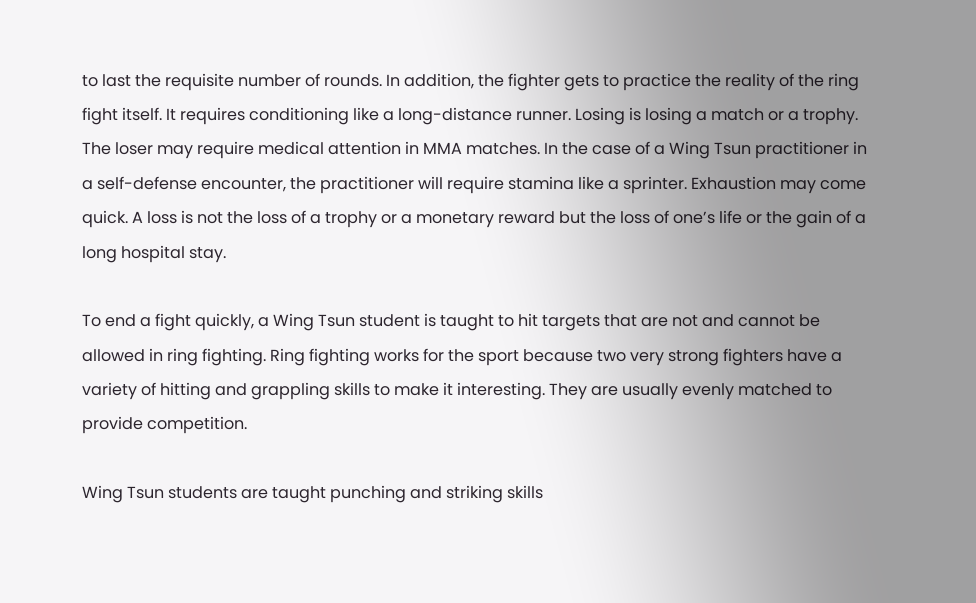to last the requisite number of rounds. In addition, the fighter gets to practice the reality of the ring fight itself. It requires conditioning like a long-distance runner. Losing is losing a match or a trophy. The loser may require medical attention in MMA matches. In the case of a Wing Tsun practitioner in a self-defense encounter, the practitioner will require stamina like a sprinter. Exhaustion may come quick. A loss is not the loss of a trophy or a monetary reward but the loss of one’s life or the gain of a long hospital stay.

To end a fight quickly, a Wing Tsun student is taught to hit targets that are not and cannot be allowed in ring fighting. Ring fighting works for the sport because two very strong fighters have a variety of hitting and grappling skills to make it interesting. They are usually evenly matched to provide competition.

Wing Tsun students are taught punching and striking skills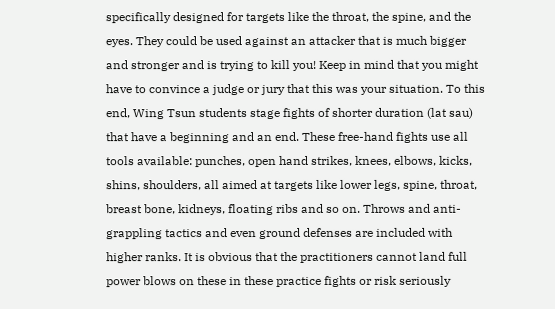specifically designed for targets like the throat, the spine, and the eyes. They could be used against an attacker that is much bigger and stronger and is trying to kill you! Keep in mind that you might have to convince a judge or jury that this was your situation. To this end, Wing Tsun students stage fights of shorter duration (lat sau) that have a beginning and an end. These free-hand fights use all tools available: punches, open hand strikes, knees, elbows, kicks, shins, shoulders, all aimed at targets like lower legs, spine, throat, breast bone, kidneys, floating ribs and so on. Throws and anti-grappling tactics and even ground defenses are included with higher ranks. It is obvious that the practitioners cannot land full power blows on these in these practice fights or risk seriously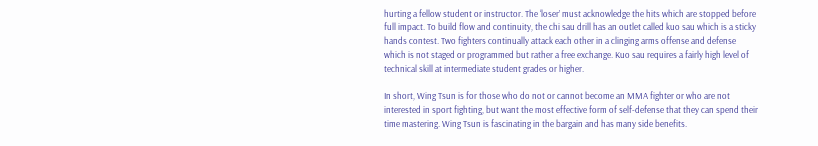hurting a fellow student or instructor. The ‘loser’ must acknowledge the hits which are stopped before full impact. To build flow and continuity, the chi sau drill has an outlet called kuo sau which is a sticky hands contest. Two fighters continually attack each other in a clinging arms offense and defense which is not staged or programmed but rather a free exchange. Kuo sau requires a fairly high level of technical skill at intermediate student grades or higher.

In short, Wing Tsun is for those who do not or cannot become an MMA fighter or who are not interested in sport fighting, but want the most effective form of self-defense that they can spend their time mastering. Wing Tsun is fascinating in the bargain and has many side benefits.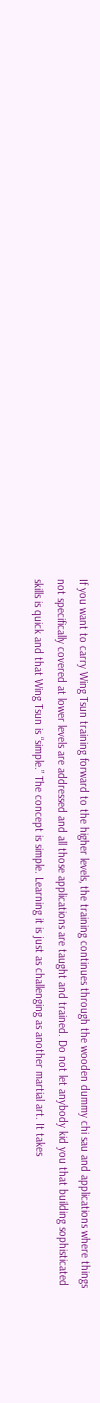If you want to carry Wing Tsun training forward to the higher levels, the training continues through the wooden dummy chi sau and applications where things not specifically covered at lower levels are addressed and all those applications are taught and trained. Do not let anybody kid you that building sophisticated skills is quick and that Wing Tsun is “simple.” The concept is simple. Learning it is just as challenging as another martial art. It takes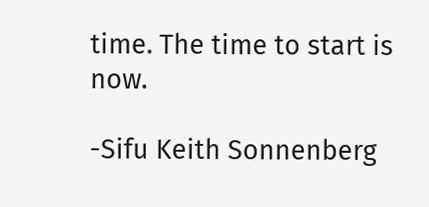time. The time to start is now.

-Sifu Keith Sonnenberg